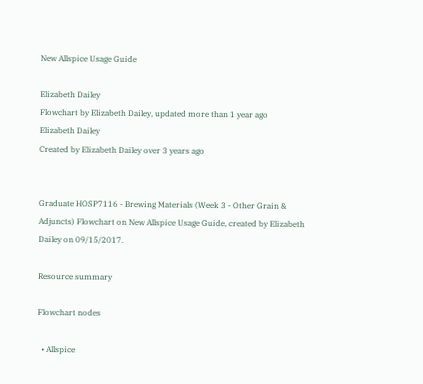New Allspice Usage Guide

Elizabeth Dailey
Flowchart by Elizabeth Dailey, updated more than 1 year ago
Elizabeth Dailey
Created by Elizabeth Dailey over 3 years ago


Graduate HOSP7116 - Brewing Materials (Week 3 - Other Grain & Adjuncts) Flowchart on New Allspice Usage Guide, created by Elizabeth Dailey on 09/15/2017.

Resource summary

Flowchart nodes

  • Allspice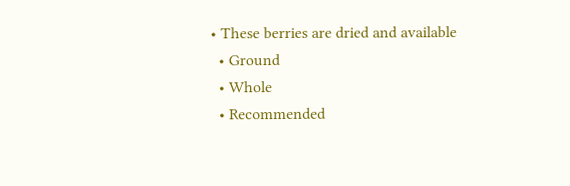• These berries are dried and available
  • Ground
  • Whole
  • Recommended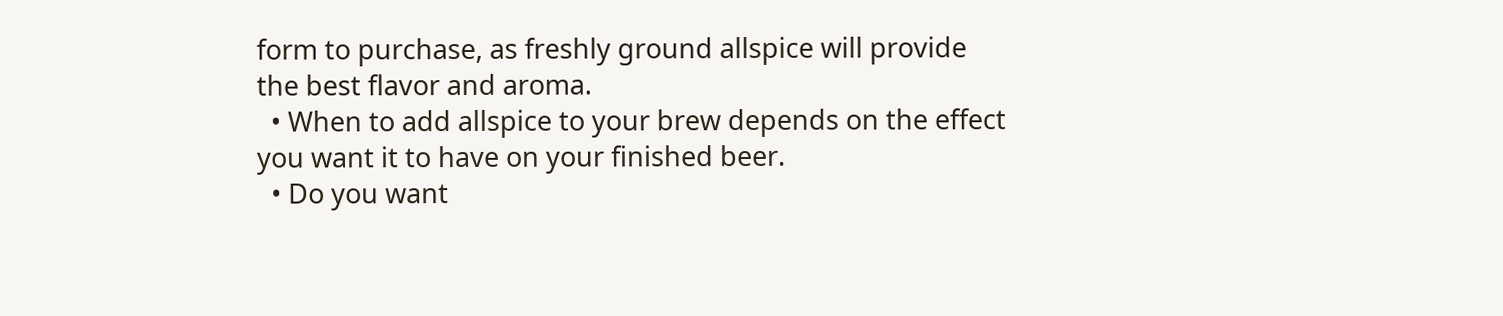form to purchase, as freshly ground allspice will provide the best flavor and aroma.
  • When to add allspice to your brew depends on the effect you want it to have on your finished beer.
  • Do you want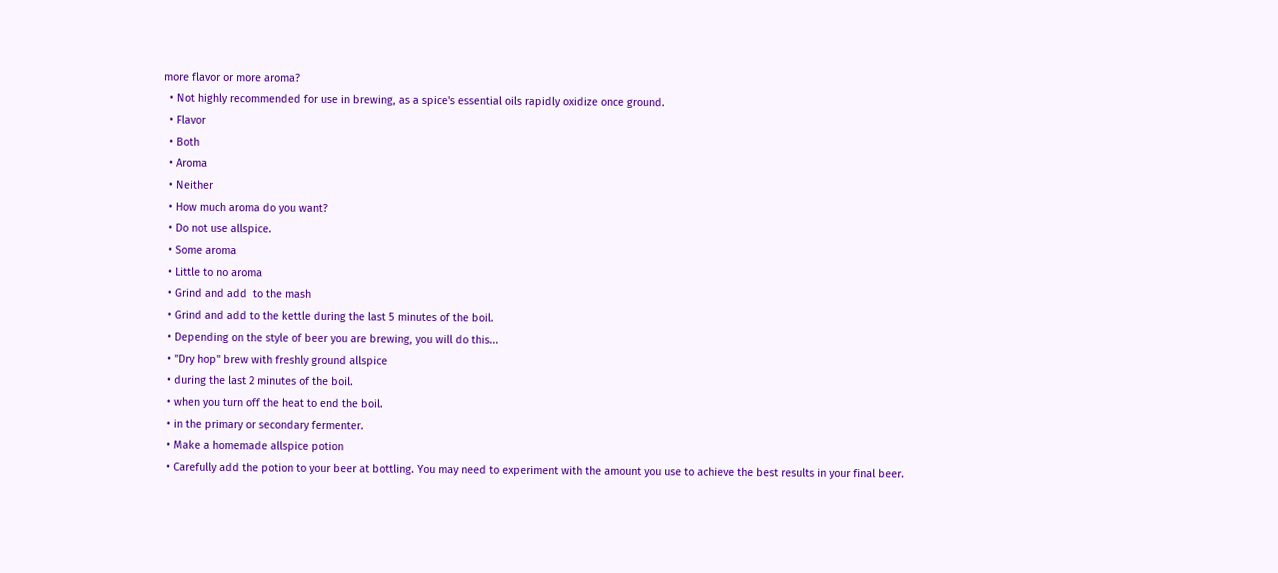more flavor or more aroma?
  • Not highly recommended for use in brewing, as a spice's essential oils rapidly oxidize once ground.
  • Flavor
  • Both
  • Aroma
  • Neither
  • How much aroma do you want?
  • Do not use allspice.
  • Some aroma
  • Little to no aroma
  • Grind and add  to the mash
  • Grind and add to the kettle during the last 5 minutes of the boil.
  • Depending on the style of beer you are brewing, you will do this...
  • "Dry hop" brew with freshly ground allspice
  • during the last 2 minutes of the boil.
  • when you turn off the heat to end the boil.
  • in the primary or secondary fermenter.
  • Make a homemade allspice potion
  • Carefully add the potion to your beer at bottling. You may need to experiment with the amount you use to achieve the best results in your final beer.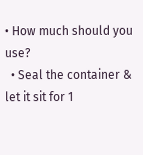• How much should you use?
  • Seal the container & let it sit for 1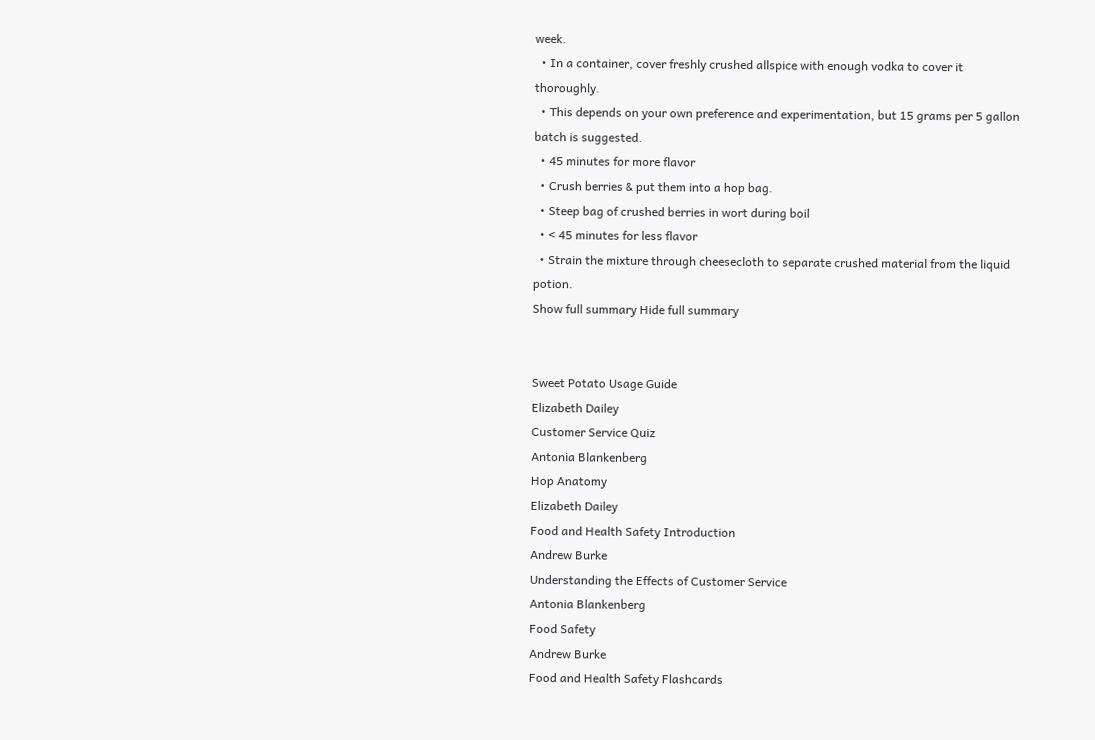week.
  • In a container, cover freshly crushed allspice with enough vodka to cover it thoroughly.
  • This depends on your own preference and experimentation, but 15 grams per 5 gallon batch is suggested.
  • 45 minutes for more flavor
  • Crush berries & put them into a hop bag.
  • Steep bag of crushed berries in wort during boil
  • < 45 minutes for less flavor
  • Strain the mixture through cheesecloth to separate crushed material from the liquid potion.
Show full summary Hide full summary


Sweet Potato Usage Guide
Elizabeth Dailey
Customer Service Quiz
Antonia Blankenberg
Hop Anatomy
Elizabeth Dailey
Food and Health Safety Introduction
Andrew Burke
Understanding the Effects of Customer Service
Antonia Blankenberg
Food Safety
Andrew Burke
Food and Health Safety Flashcards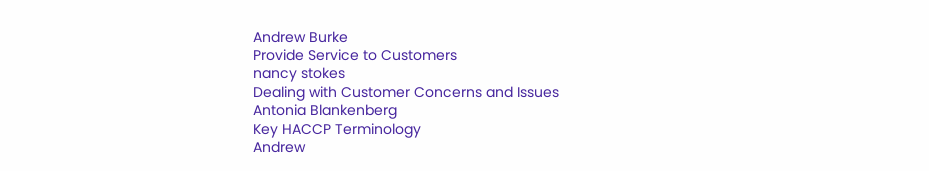Andrew Burke
Provide Service to Customers
nancy stokes
Dealing with Customer Concerns and Issues
Antonia Blankenberg
Key HACCP Terminology
Andrew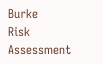Burke
Risk Assessment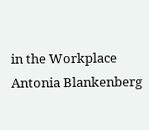in the Workplace
Antonia Blankenberg